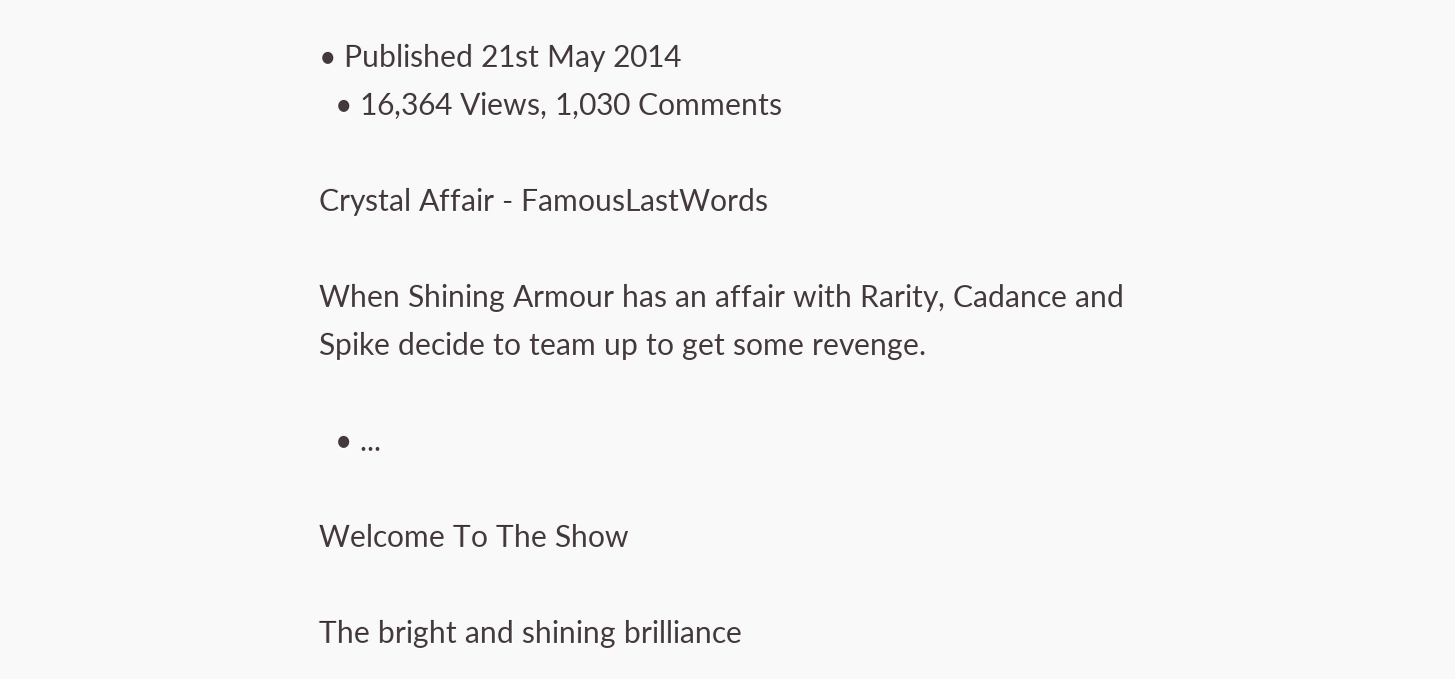• Published 21st May 2014
  • 16,364 Views, 1,030 Comments

Crystal Affair - FamousLastWords

When Shining Armour has an affair with Rarity, Cadance and Spike decide to team up to get some revenge.

  • ...

Welcome To The Show

The bright and shining brilliance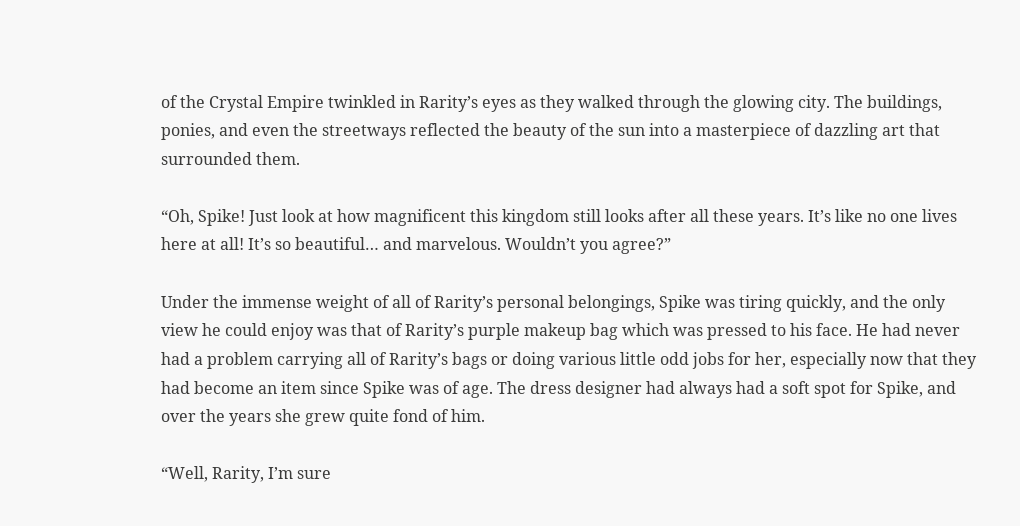of the Crystal Empire twinkled in Rarity’s eyes as they walked through the glowing city. The buildings, ponies, and even the streetways reflected the beauty of the sun into a masterpiece of dazzling art that surrounded them.

“Oh, Spike! Just look at how magnificent this kingdom still looks after all these years. It’s like no one lives here at all! It’s so beautiful… and marvelous. Wouldn’t you agree?”

Under the immense weight of all of Rarity’s personal belongings, Spike was tiring quickly, and the only view he could enjoy was that of Rarity’s purple makeup bag which was pressed to his face. He had never had a problem carrying all of Rarity’s bags or doing various little odd jobs for her, especially now that they had become an item since Spike was of age. The dress designer had always had a soft spot for Spike, and over the years she grew quite fond of him.

“Well, Rarity, I’m sure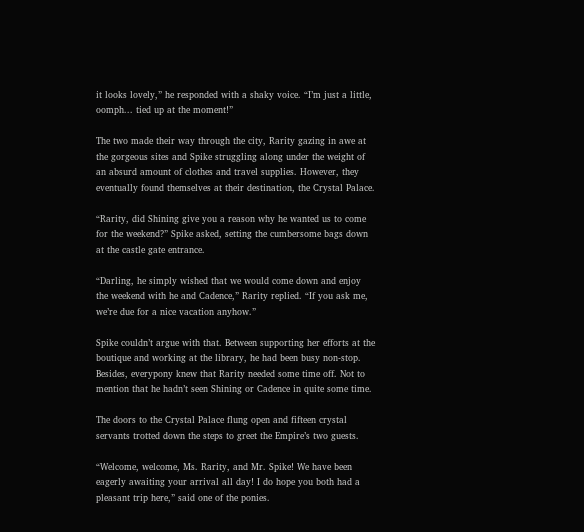it looks lovely,” he responded with a shaky voice. “I’m just a little, oomph... tied up at the moment!”

The two made their way through the city, Rarity gazing in awe at the gorgeous sites and Spike struggling along under the weight of an absurd amount of clothes and travel supplies. However, they eventually found themselves at their destination, the Crystal Palace.

“Rarity, did Shining give you a reason why he wanted us to come for the weekend?” Spike asked, setting the cumbersome bags down at the castle gate entrance.

“Darling, he simply wished that we would come down and enjoy the weekend with he and Cadence,” Rarity replied. “If you ask me, we’re due for a nice vacation anyhow.”

Spike couldn’t argue with that. Between supporting her efforts at the boutique and working at the library, he had been busy non-stop. Besides, everypony knew that Rarity needed some time off. Not to mention that he hadn’t seen Shining or Cadence in quite some time.

The doors to the Crystal Palace flung open and fifteen crystal servants trotted down the steps to greet the Empire’s two guests.

“Welcome, welcome, Ms. Rarity, and Mr. Spike! We have been eagerly awaiting your arrival all day! I do hope you both had a pleasant trip here,” said one of the ponies.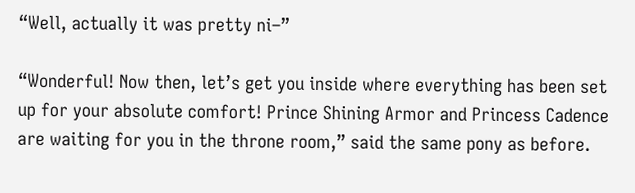“Well, actually it was pretty ni–”

“Wonderful! Now then, let’s get you inside where everything has been set up for your absolute comfort! Prince Shining Armor and Princess Cadence are waiting for you in the throne room,” said the same pony as before.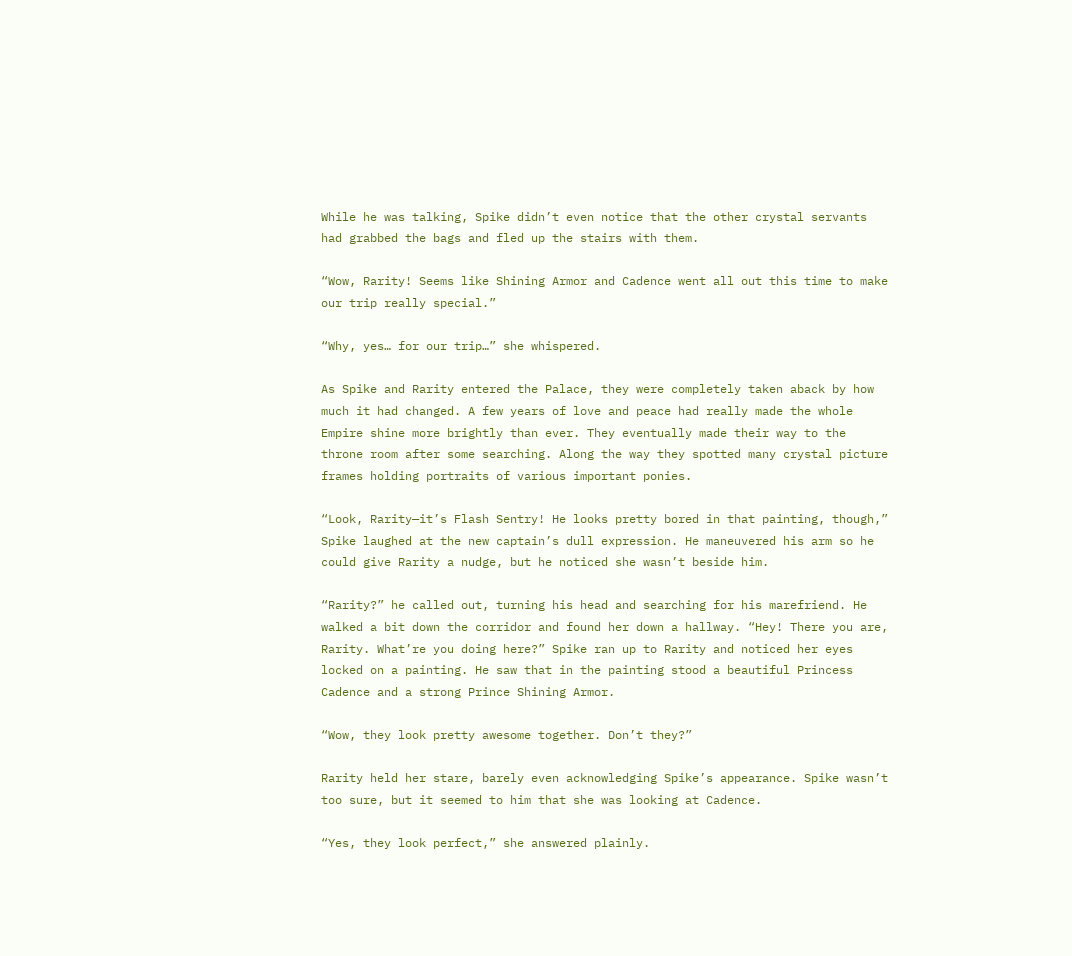While he was talking, Spike didn’t even notice that the other crystal servants had grabbed the bags and fled up the stairs with them.

“Wow, Rarity! Seems like Shining Armor and Cadence went all out this time to make our trip really special.”

“Why, yes… for our trip…” she whispered.

As Spike and Rarity entered the Palace, they were completely taken aback by how much it had changed. A few years of love and peace had really made the whole Empire shine more brightly than ever. They eventually made their way to the throne room after some searching. Along the way they spotted many crystal picture frames holding portraits of various important ponies.

“Look, Rarity—it’s Flash Sentry! He looks pretty bored in that painting, though,” Spike laughed at the new captain’s dull expression. He maneuvered his arm so he could give Rarity a nudge, but he noticed she wasn’t beside him.

“Rarity?” he called out, turning his head and searching for his marefriend. He walked a bit down the corridor and found her down a hallway. “Hey! There you are, Rarity. What’re you doing here?” Spike ran up to Rarity and noticed her eyes locked on a painting. He saw that in the painting stood a beautiful Princess Cadence and a strong Prince Shining Armor.

“Wow, they look pretty awesome together. Don’t they?”

Rarity held her stare, barely even acknowledging Spike’s appearance. Spike wasn’t too sure, but it seemed to him that she was looking at Cadence.

“Yes, they look perfect,” she answered plainly.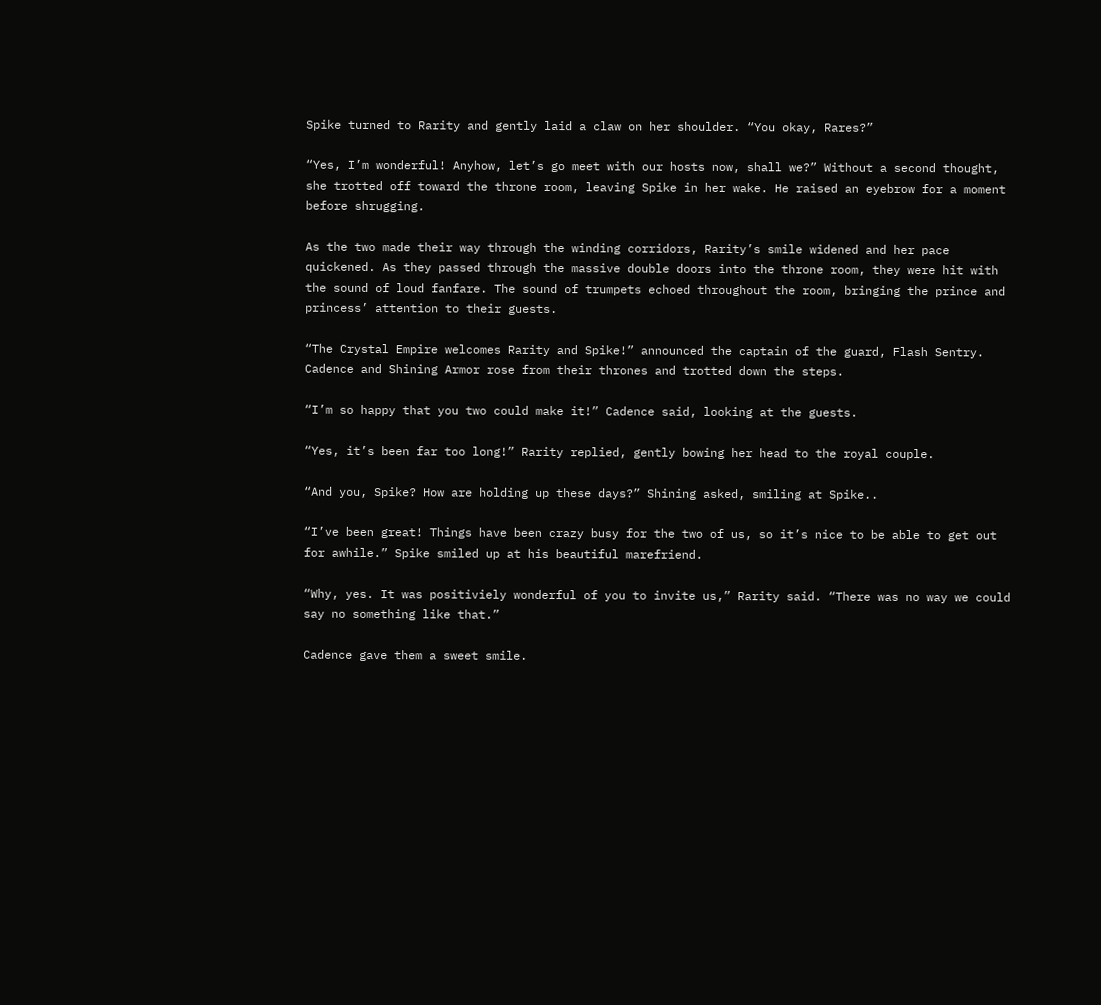Spike turned to Rarity and gently laid a claw on her shoulder. “You okay, Rares?”

“Yes, I’m wonderful! Anyhow, let’s go meet with our hosts now, shall we?” Without a second thought, she trotted off toward the throne room, leaving Spike in her wake. He raised an eyebrow for a moment before shrugging.

As the two made their way through the winding corridors, Rarity’s smile widened and her pace quickened. As they passed through the massive double doors into the throne room, they were hit with the sound of loud fanfare. The sound of trumpets echoed throughout the room, bringing the prince and princess’ attention to their guests.

“The Crystal Empire welcomes Rarity and Spike!” announced the captain of the guard, Flash Sentry. Cadence and Shining Armor rose from their thrones and trotted down the steps.

“I’m so happy that you two could make it!” Cadence said, looking at the guests.

“Yes, it’s been far too long!” Rarity replied, gently bowing her head to the royal couple.

“And you, Spike? How are holding up these days?” Shining asked, smiling at Spike..

“I’ve been great! Things have been crazy busy for the two of us, so it’s nice to be able to get out for awhile.” Spike smiled up at his beautiful marefriend.

“Why, yes. It was positiviely wonderful of you to invite us,” Rarity said. “There was no way we could say no something like that.”

Cadence gave them a sweet smile.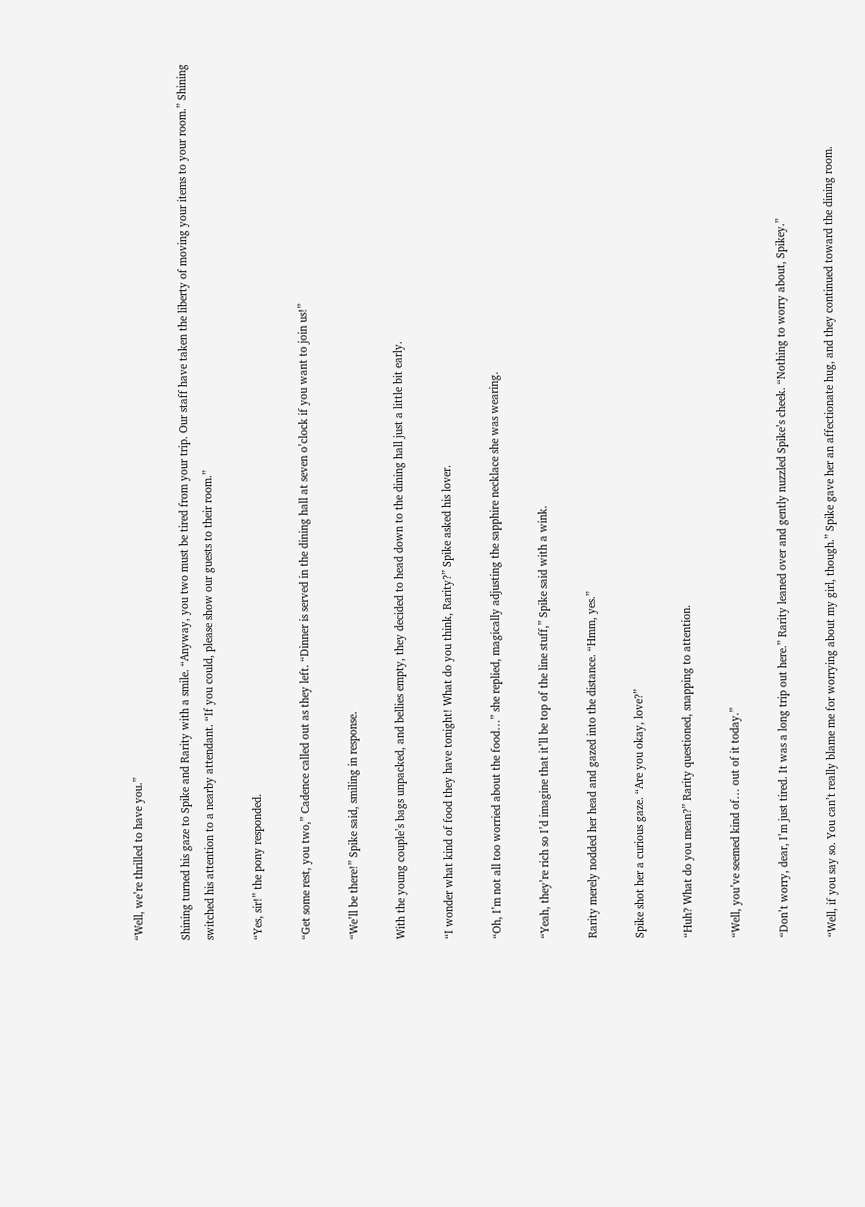“Well, we’re thrilled to have you.”

Shining turned his gaze to Spike and Rarity with a smile. “Anyway, you two must be tired from your trip. Our staff have taken the liberty of moving your items to your room.” Shining switched his attention to a nearby attendant. “If you could, please show our guests to their room.”

“Yes, sir!” the pony responded.

“Get some rest, you two,” Cadence called out as they left. “Dinner is served in the dining hall at seven o’clock if you want to join us!”

“We’ll be there!” Spike said, smiling in response.

With the young couple’s bags unpacked, and bellies empty, they decided to head down to the dining hall just a little bit early.

“I wonder what kind of food they have tonight! What do you think, Rarity?” Spike asked his lover.

“Oh, I’m not all too worried about the food…” she replied, magically adjusting the sapphire necklace she was wearing.

“Yeah, they’re rich so I’d imagine that it’ll be top of the line stuff,” Spike said with a wink.

Rarity merely nodded her head and gazed into the distance. “Hmm, yes.”

Spike shot her a curious gaze. “Are you okay, love?”

“Huh? What do you mean?” Rarity questioned, snapping to attention.

“Well, you’ve seemed kind of… out of it today.”

“Don’t worry, dear, I’m just tired. It was a long trip out here.” Rarity leaned over and gently nuzzled Spike’s cheek. “Nothing to worry about, Spikey.”

“Well, if you say so. You can’t really blame me for worrying about my girl, though.” Spike gave her an affectionate hug, and they continued toward the dining room.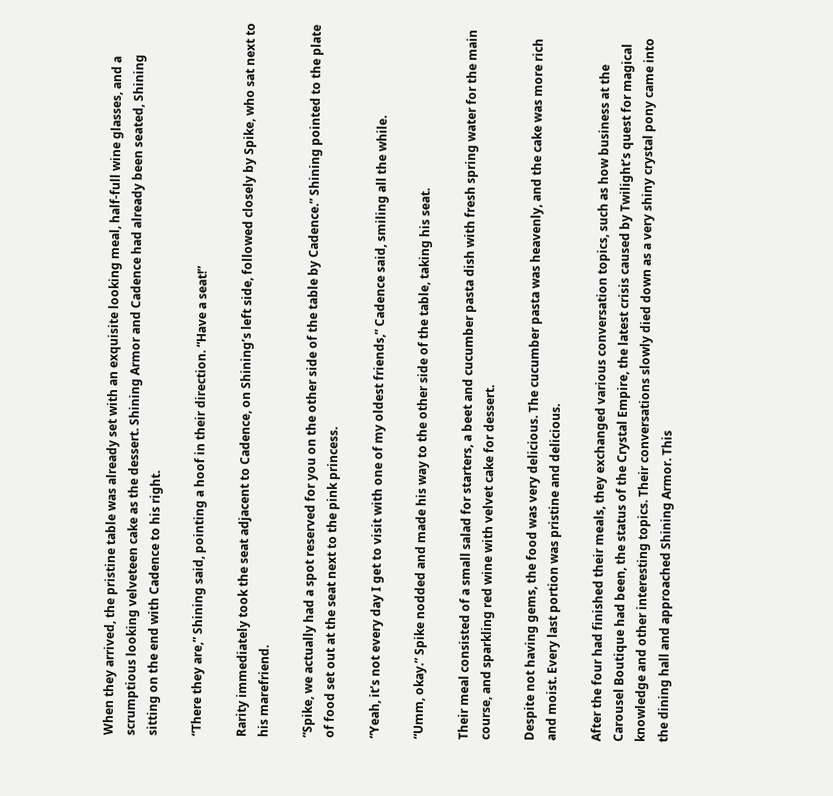When they arrived, the pristine table was already set with an exquisite looking meal, half-full wine glasses, and a scrumptious looking velveteen cake as the dessert. Shining Armor and Cadence had already been seated, Shining sitting on the end with Cadence to his right.

“There they are,” Shining said, pointing a hoof in their direction. “Have a seat!”

Rarity immediately took the seat adjacent to Cadence, on Shining’s left side, followed closely by Spike, who sat next to his marefriend.

“Spike, we actually had a spot reserved for you on the other side of the table by Cadence.” Shining pointed to the plate of food set out at the seat next to the pink princess.

“Yeah, it’s not every day I get to visit with one of my oldest friends,” Cadence said, smiling all the while.

“Umm, okay.” Spike nodded and made his way to the other side of the table, taking his seat.

Their meal consisted of a small salad for starters, a beet and cucumber pasta dish with fresh spring water for the main course, and sparkling red wine with velvet cake for dessert.

Despite not having gems, the food was very delicious. The cucumber pasta was heavenly, and the cake was more rich and moist. Every last portion was pristine and delicious.

After the four had finished their meals, they exchanged various conversation topics, such as how business at the Carousel Boutique had been, the status of the Crystal Empire, the latest crisis caused by Twilight’s quest for magical knowledge and other interesting topics. Their conversations slowly died down as a very shiny crystal pony came into the dining hall and approached Shining Armor. This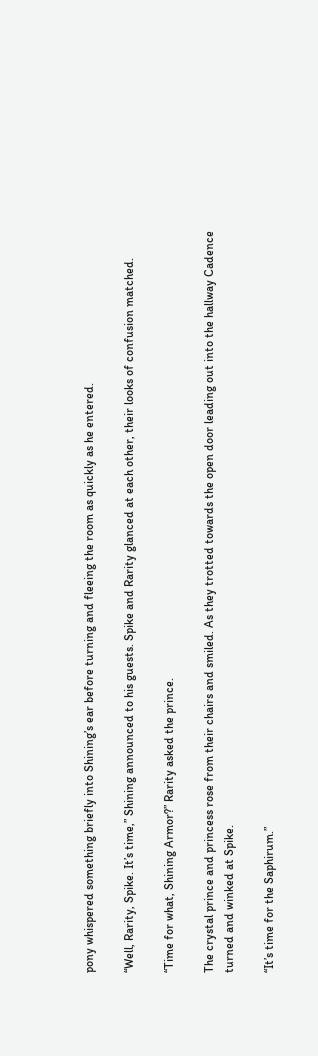pony whispered something briefly into Shining’s ear before turning and fleeing the room as quickly as he entered.

“Well, Rarity, Spike. It’s time,” Shining announced to his guests. Spike and Rarity glanced at each other, their looks of confusion matched.

“Time for what, Shining Armor?” Rarity asked the prince.

The crystal prince and princess rose from their chairs and smiled. As they trotted towards the open door leading out into the hallway Cadence turned and winked at Spike.

“It’s time for the Saphirum.”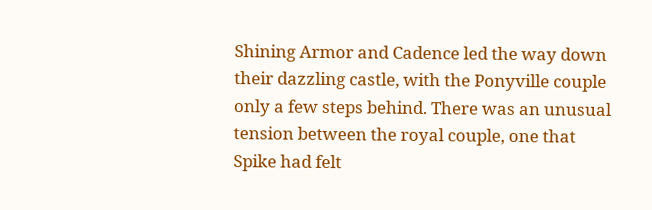Shining Armor and Cadence led the way down their dazzling castle, with the Ponyville couple only a few steps behind. There was an unusual tension between the royal couple, one that Spike had felt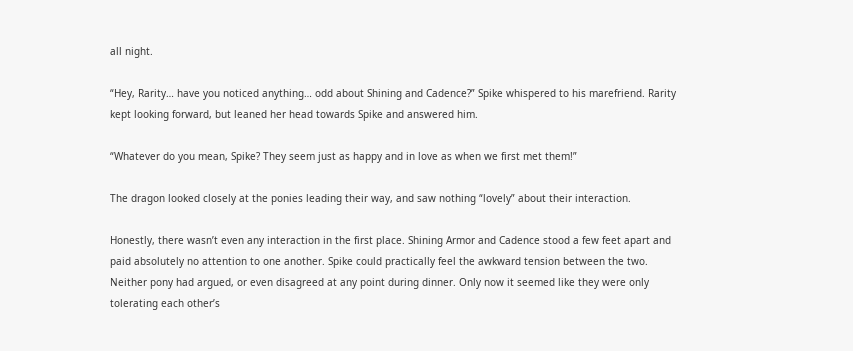all night.

“Hey, Rarity… have you noticed anything… odd about Shining and Cadence?” Spike whispered to his marefriend. Rarity kept looking forward, but leaned her head towards Spike and answered him.

“Whatever do you mean, Spike? They seem just as happy and in love as when we first met them!”

The dragon looked closely at the ponies leading their way, and saw nothing “lovely” about their interaction.

Honestly, there wasn’t even any interaction in the first place. Shining Armor and Cadence stood a few feet apart and paid absolutely no attention to one another. Spike could practically feel the awkward tension between the two. Neither pony had argued, or even disagreed at any point during dinner. Only now it seemed like they were only tolerating each other’s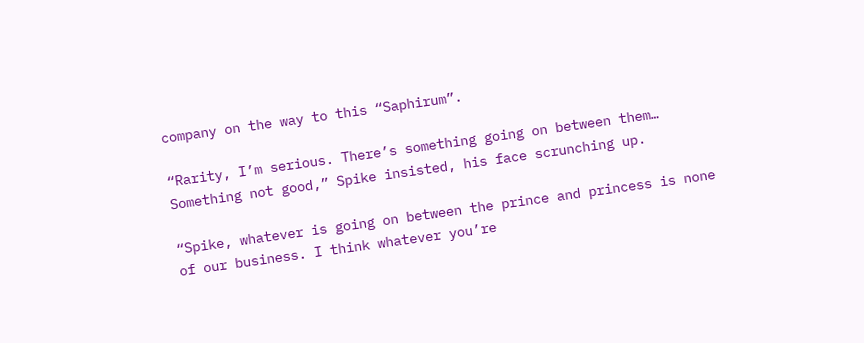company on the way to this “Saphirum”.

“Rarity, I’m serious. There’s something going on between them… Something not good,” Spike insisted, his face scrunching up.

“Spike, whatever is going on between the prince and princess is none of our business. I think whatever you’re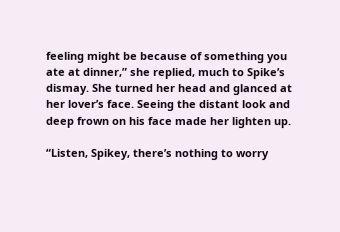feeling might be because of something you ate at dinner,” she replied, much to Spike’s dismay. She turned her head and glanced at her lover’s face. Seeing the distant look and deep frown on his face made her lighten up.

“Listen, Spikey, there’s nothing to worry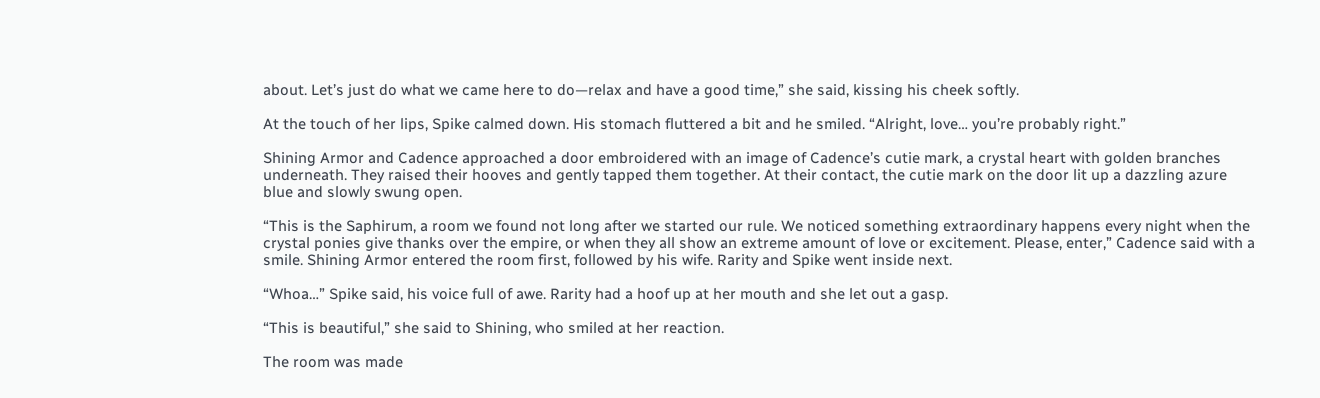about. Let’s just do what we came here to do—relax and have a good time,” she said, kissing his cheek softly.

At the touch of her lips, Spike calmed down. His stomach fluttered a bit and he smiled. “Alright, love… you’re probably right.”

Shining Armor and Cadence approached a door embroidered with an image of Cadence’s cutie mark, a crystal heart with golden branches underneath. They raised their hooves and gently tapped them together. At their contact, the cutie mark on the door lit up a dazzling azure blue and slowly swung open.

“This is the Saphirum, a room we found not long after we started our rule. We noticed something extraordinary happens every night when the crystal ponies give thanks over the empire, or when they all show an extreme amount of love or excitement. Please, enter,” Cadence said with a smile. Shining Armor entered the room first, followed by his wife. Rarity and Spike went inside next.

“Whoa…” Spike said, his voice full of awe. Rarity had a hoof up at her mouth and she let out a gasp.

“This is beautiful,” she said to Shining, who smiled at her reaction.

The room was made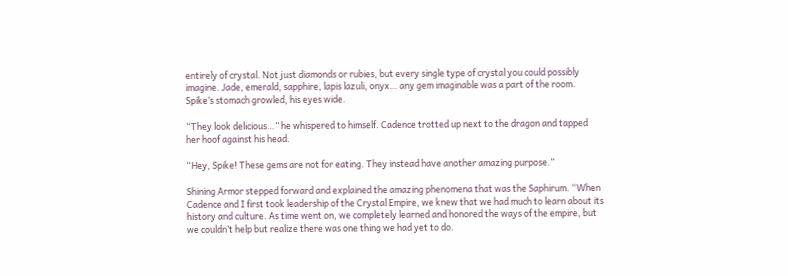entirely of crystal. Not just diamonds or rubies, but every single type of crystal you could possibly imagine. Jade, emerald, sapphire, lapis lazuli, onyx… any gem imaginable was a part of the room. Spike’s stomach growled, his eyes wide.

“They look delicious…” he whispered to himself. Cadence trotted up next to the dragon and tapped her hoof against his head.

“Hey, Spike! These gems are not for eating. They instead have another amazing purpose.”

Shining Armor stepped forward and explained the amazing phenomena that was the Saphirum. “When Cadence and I first took leadership of the Crystal Empire, we knew that we had much to learn about its history and culture. As time went on, we completely learned and honored the ways of the empire, but we couldn’t help but realize there was one thing we had yet to do.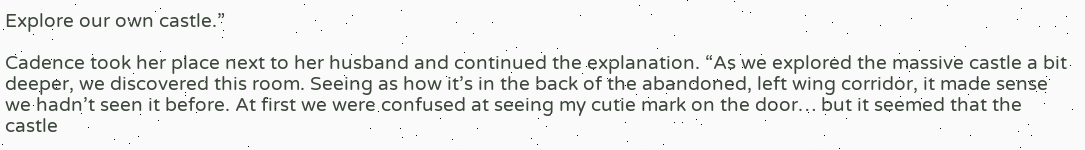Explore our own castle.”

Cadence took her place next to her husband and continued the explanation. “As we explored the massive castle a bit deeper, we discovered this room. Seeing as how it’s in the back of the abandoned, left wing corridor, it made sense we hadn’t seen it before. At first we were confused at seeing my cutie mark on the door… but it seemed that the castle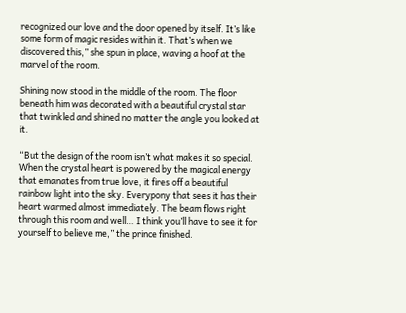recognized our love and the door opened by itself. It’s like some form of magic resides within it. That’s when we discovered this,” she spun in place, waving a hoof at the marvel of the room.

Shining now stood in the middle of the room. The floor beneath him was decorated with a beautiful crystal star that twinkled and shined no matter the angle you looked at it.

“But the design of the room isn’t what makes it so special. When the crystal heart is powered by the magical energy that emanates from true love, it fires off a beautiful rainbow light into the sky. Everypony that sees it has their heart warmed almost immediately. The beam flows right through this room and well… I think you’ll have to see it for yourself to believe me,” the prince finished.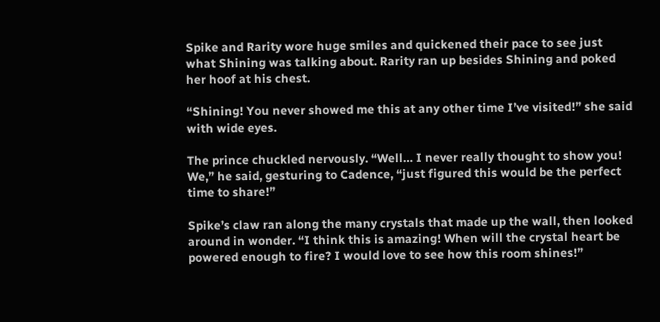Spike and Rarity wore huge smiles and quickened their pace to see just what Shining was talking about. Rarity ran up besides Shining and poked her hoof at his chest.

“Shining! You never showed me this at any other time I’ve visited!” she said with wide eyes.

The prince chuckled nervously. “Well… I never really thought to show you! We,” he said, gesturing to Cadence, “just figured this would be the perfect time to share!”

Spike’s claw ran along the many crystals that made up the wall, then looked around in wonder. “I think this is amazing! When will the crystal heart be powered enough to fire? I would love to see how this room shines!”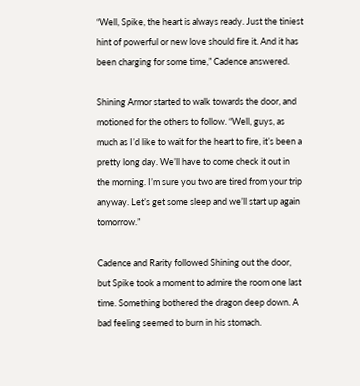“Well, Spike, the heart is always ready. Just the tiniest hint of powerful or new love should fire it. And it has been charging for some time,” Cadence answered.

Shining Armor started to walk towards the door, and motioned for the others to follow. “Well, guys, as much as I’d like to wait for the heart to fire, it’s been a pretty long day. We’ll have to come check it out in the morning. I’m sure you two are tired from your trip anyway. Let’s get some sleep and we’ll start up again tomorrow.”

Cadence and Rarity followed Shining out the door, but Spike took a moment to admire the room one last time. Something bothered the dragon deep down. A bad feeling seemed to burn in his stomach.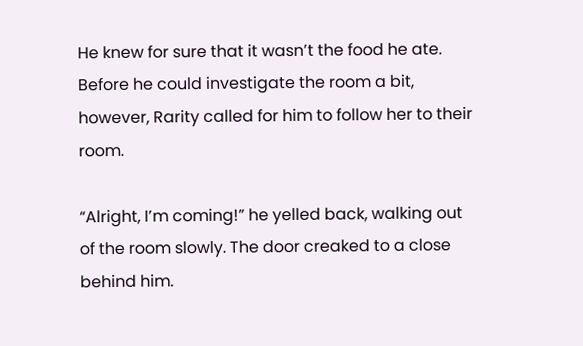He knew for sure that it wasn’t the food he ate. Before he could investigate the room a bit, however, Rarity called for him to follow her to their room.

“Alright, I’m coming!” he yelled back, walking out of the room slowly. The door creaked to a close behind him.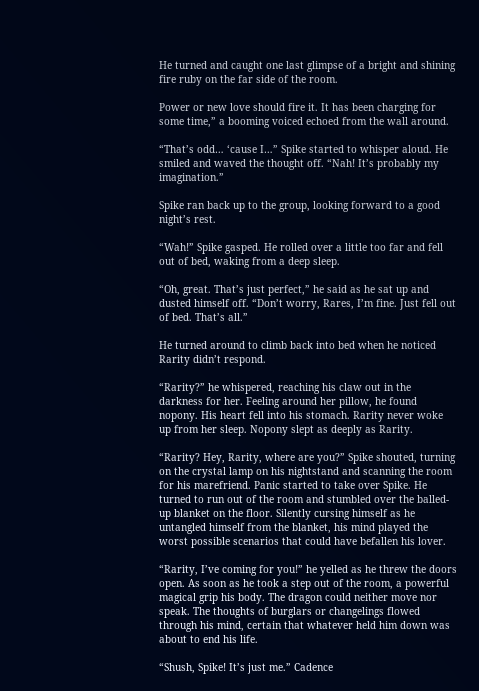He turned and caught one last glimpse of a bright and shining fire ruby on the far side of the room.

Power or new love should fire it. It has been charging for some time,” a booming voiced echoed from the wall around.

“That’s odd… ‘cause I…” Spike started to whisper aloud. He smiled and waved the thought off. “Nah! It’s probably my imagination.”

Spike ran back up to the group, looking forward to a good night’s rest.

“Wah!” Spike gasped. He rolled over a little too far and fell out of bed, waking from a deep sleep.

“Oh, great. That’s just perfect,” he said as he sat up and dusted himself off. “Don’t worry, Rares, I’m fine. Just fell out of bed. That’s all.”

He turned around to climb back into bed when he noticed Rarity didn’t respond.

“Rarity?” he whispered, reaching his claw out in the darkness for her. Feeling around her pillow, he found nopony. His heart fell into his stomach. Rarity never woke up from her sleep. Nopony slept as deeply as Rarity.

“Rarity? Hey, Rarity, where are you?” Spike shouted, turning on the crystal lamp on his nightstand and scanning the room for his marefriend. Panic started to take over Spike. He turned to run out of the room and stumbled over the balled-up blanket on the floor. Silently cursing himself as he untangled himself from the blanket, his mind played the worst possible scenarios that could have befallen his lover.

“Rarity, I’ve coming for you!” he yelled as he threw the doors open. As soon as he took a step out of the room, a powerful magical grip his body. The dragon could neither move nor speak. The thoughts of burglars or changelings flowed through his mind, certain that whatever held him down was about to end his life.

“Shush, Spike! It’s just me.” Cadence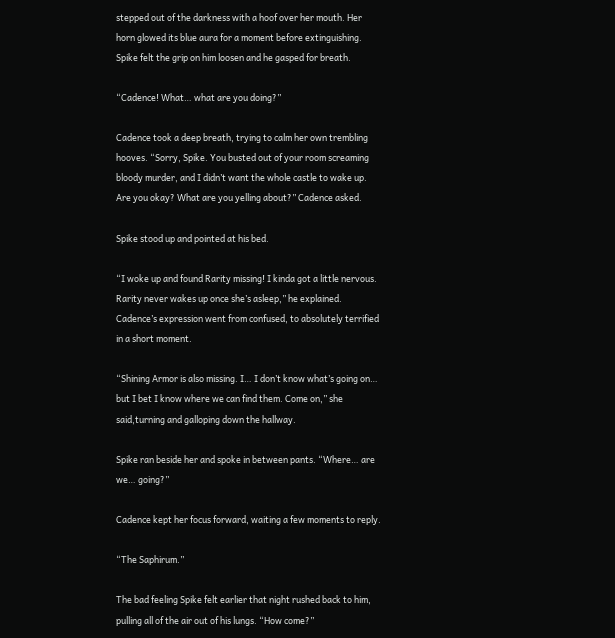stepped out of the darkness with a hoof over her mouth. Her horn glowed its blue aura for a moment before extinguishing. Spike felt the grip on him loosen and he gasped for breath.

“Cadence! What… what are you doing?”

Cadence took a deep breath, trying to calm her own trembling hooves. “Sorry, Spike. You busted out of your room screaming bloody murder, and I didn’t want the whole castle to wake up. Are you okay? What are you yelling about?” Cadence asked.

Spike stood up and pointed at his bed.

“I woke up and found Rarity missing! I kinda got a little nervous. Rarity never wakes up once she’s asleep,” he explained. Cadence’s expression went from confused, to absolutely terrified in a short moment.

“Shining Armor is also missing. I… I don’t know what’s going on… but I bet I know where we can find them. Come on,” she said,turning and galloping down the hallway.

Spike ran beside her and spoke in between pants. “Where… are we… going?”

Cadence kept her focus forward, waiting a few moments to reply.

“The Saphirum.”

The bad feeling Spike felt earlier that night rushed back to him, pulling all of the air out of his lungs. “How come?”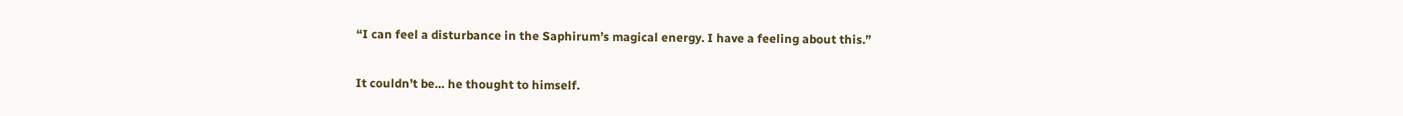“I can feel a disturbance in the Saphirum’s magical energy. I have a feeling about this.”

It couldn’t be… he thought to himself.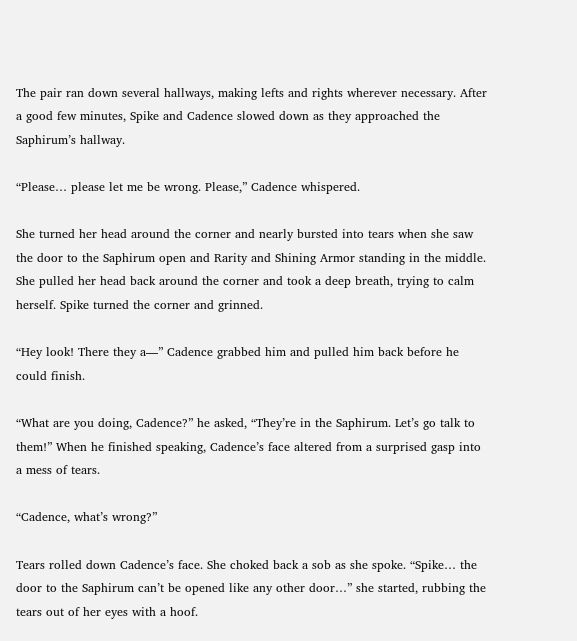The pair ran down several hallways, making lefts and rights wherever necessary. After a good few minutes, Spike and Cadence slowed down as they approached the Saphirum’s hallway.

“Please… please let me be wrong. Please,” Cadence whispered.

She turned her head around the corner and nearly bursted into tears when she saw the door to the Saphirum open and Rarity and Shining Armor standing in the middle. She pulled her head back around the corner and took a deep breath, trying to calm herself. Spike turned the corner and grinned.

“Hey look! There they a—” Cadence grabbed him and pulled him back before he could finish.

“What are you doing, Cadence?” he asked, “They’re in the Saphirum. Let’s go talk to them!” When he finished speaking, Cadence’s face altered from a surprised gasp into a mess of tears.

“Cadence, what’s wrong?”

Tears rolled down Cadence’s face. She choked back a sob as she spoke. “Spike… the door to the Saphirum can’t be opened like any other door…” she started, rubbing the tears out of her eyes with a hoof.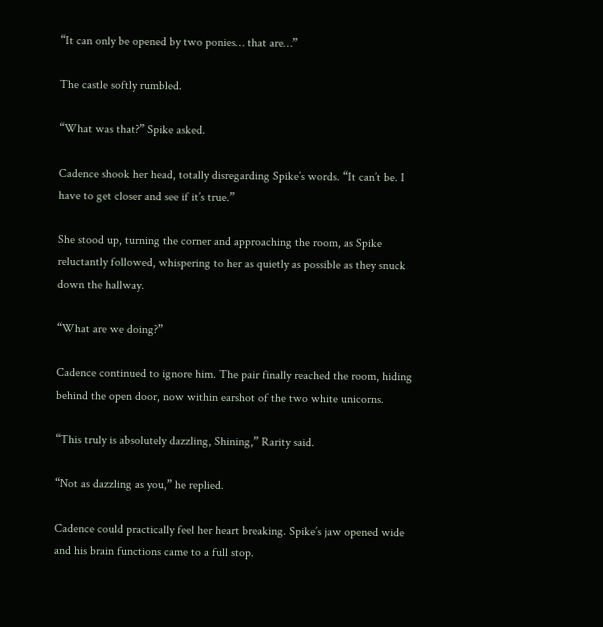“It can only be opened by two ponies… that are…”

The castle softly rumbled.

“What was that?” Spike asked.

Cadence shook her head, totally disregarding Spike’s words. “It can’t be. I have to get closer and see if it’s true.”

She stood up, turning the corner and approaching the room, as Spike reluctantly followed, whispering to her as quietly as possible as they snuck down the hallway.

“What are we doing?”

Cadence continued to ignore him. The pair finally reached the room, hiding behind the open door, now within earshot of the two white unicorns.

“This truly is absolutely dazzling, Shining,” Rarity said.

“Not as dazzling as you,” he replied.

Cadence could practically feel her heart breaking. Spike’s jaw opened wide and his brain functions came to a full stop.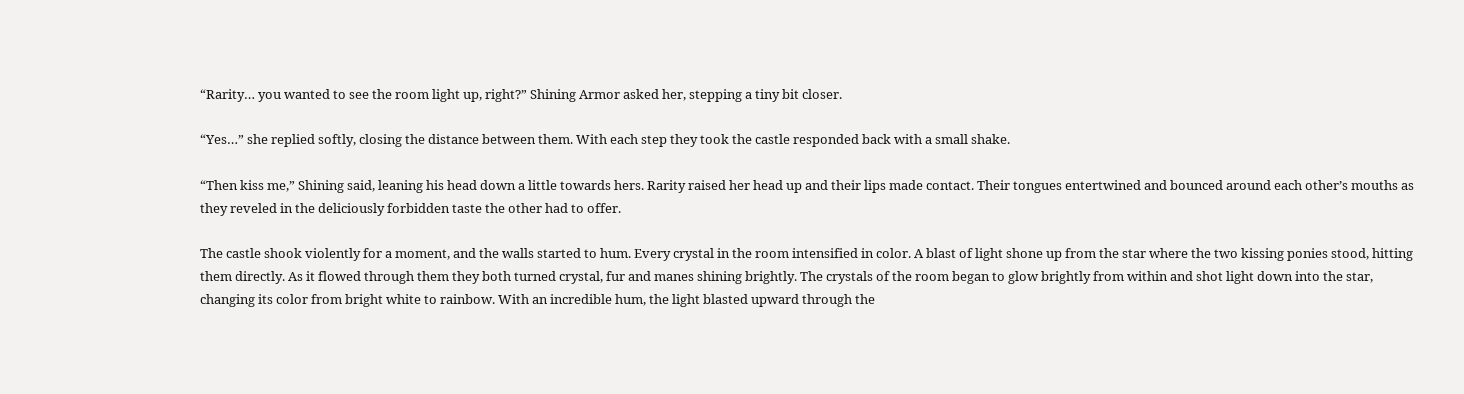“Rarity… you wanted to see the room light up, right?” Shining Armor asked her, stepping a tiny bit closer.

“Yes…” she replied softly, closing the distance between them. With each step they took the castle responded back with a small shake.

“Then kiss me,” Shining said, leaning his head down a little towards hers. Rarity raised her head up and their lips made contact. Their tongues entertwined and bounced around each other’s mouths as they reveled in the deliciously forbidden taste the other had to offer.

The castle shook violently for a moment, and the walls started to hum. Every crystal in the room intensified in color. A blast of light shone up from the star where the two kissing ponies stood, hitting them directly. As it flowed through them they both turned crystal, fur and manes shining brightly. The crystals of the room began to glow brightly from within and shot light down into the star, changing its color from bright white to rainbow. With an incredible hum, the light blasted upward through the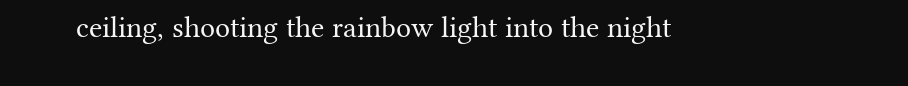ceiling, shooting the rainbow light into the night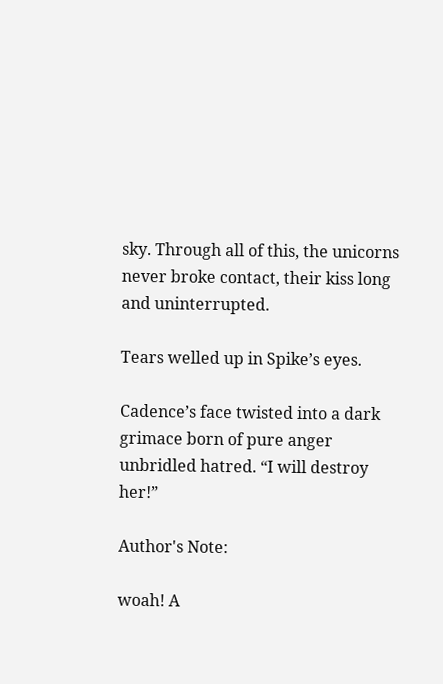sky. Through all of this, the unicorns never broke contact, their kiss long and uninterrupted.

Tears welled up in Spike’s eyes.

Cadence’s face twisted into a dark grimace born of pure anger unbridled hatred. “I will destroy her!”

Author's Note:

woah! A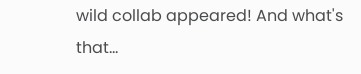wild collab appeared! And what's that...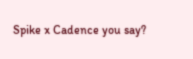Spike x Cadence you say?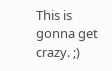This is gonna get crazy. ;)